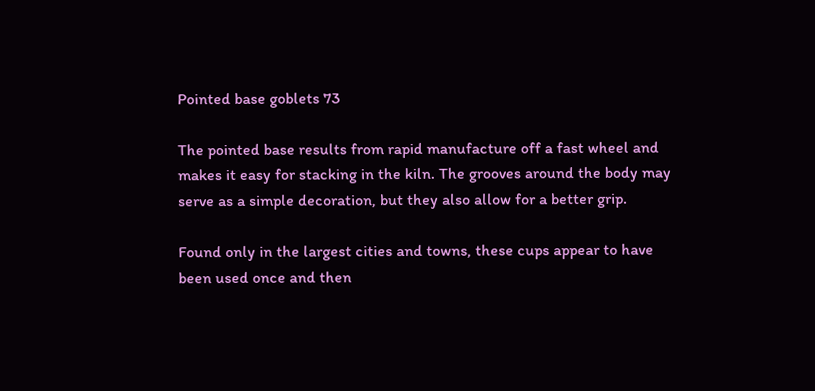Pointed base goblets 73

The pointed base results from rapid manufacture off a fast wheel and makes it easy for stacking in the kiln. The grooves around the body may serve as a simple decoration, but they also allow for a better grip.

Found only in the largest cities and towns, these cups appear to have been used once and then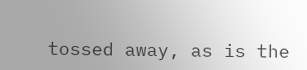tossed away, as is the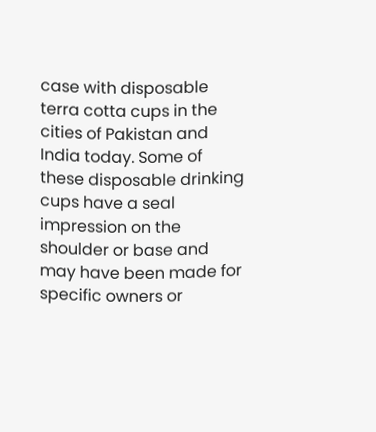case with disposable terra cotta cups in the cities of Pakistan and India today. Some of these disposable drinking cups have a seal impression on the shoulder or base and may have been made for specific owners or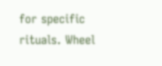for specific rituals. Wheel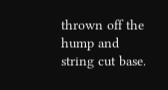thrown off the hump and string cut base.